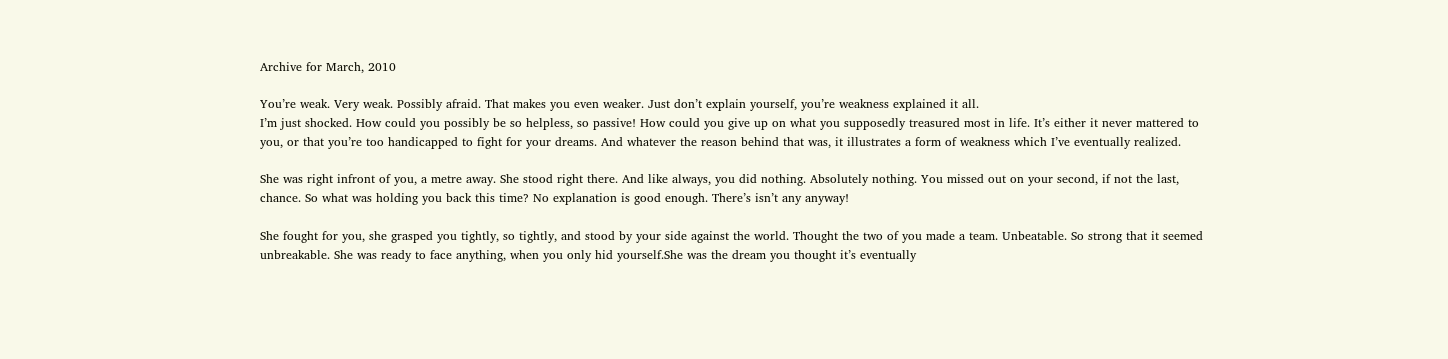Archive for March, 2010

You’re weak. Very weak. Possibly afraid. That makes you even weaker. Just don’t explain yourself, you’re weakness explained it all.
I’m just shocked. How could you possibly be so helpless, so passive! How could you give up on what you supposedly treasured most in life. It’s either it never mattered to you, or that you’re too handicapped to fight for your dreams. And whatever the reason behind that was, it illustrates a form of weakness which I’ve eventually realized.

She was right infront of you, a metre away. She stood right there. And like always, you did nothing. Absolutely nothing. You missed out on your second, if not the last, chance. So what was holding you back this time? No explanation is good enough. There’s isn’t any anyway!

She fought for you, she grasped you tightly, so tightly, and stood by your side against the world. Thought the two of you made a team. Unbeatable. So strong that it seemed unbreakable. She was ready to face anything, when you only hid yourself.She was the dream you thought it’s eventually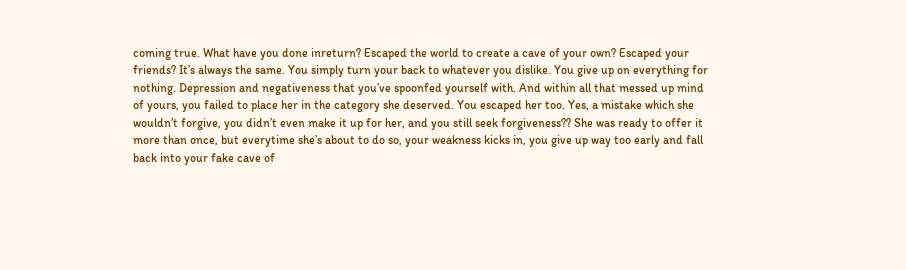coming true. What have you done inreturn? Escaped the world to create a cave of your own? Escaped your friends? It’s always the same. You simply turn your back to whatever you dislike. You give up on everything for nothing. Depression and negativeness that you’ve spoonfed yourself with. And within all that messed up mind of yours, you failed to place her in the category she deserved. You escaped her too. Yes, a mistake which she wouldn’t forgive, you didn’t even make it up for her, and you still seek forgiveness?? She was ready to offer it more than once, but everytime she’s about to do so, your weakness kicks in, you give up way too early and fall back into your fake cave of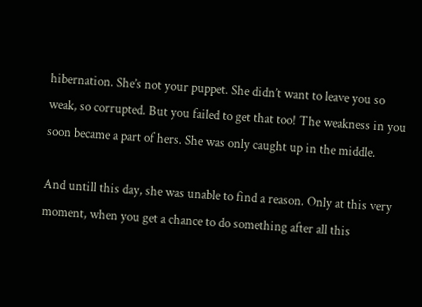hibernation. She’s not your puppet. She didn’t want to leave you so weak, so corrupted. But you failed to get that too! The weakness in you soon became a part of hers. She was only caught up in the middle.

And untill this day, she was unable to find a reason. Only at this very moment, when you get a chance to do something after all this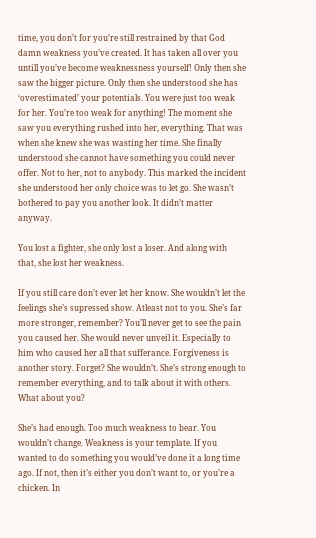time, you don’t for you’re still restrained by that God damn weakness you’ve created. It has taken all over you untill you’ve become weaknessness yourself! Only then she saw the bigger picture. Only then she understood she has ‘overestimated’ your potentials. You were just too weak for her. You’re too weak for anything! The moment she saw you everything rushed into her, everything. That was when she knew she was wasting her time. She finally understood she cannot have something you could never offer. Not to her, not to anybody. This marked the incident she understood her only choice was to let go. She wasn’t bothered to pay you another look. It didn’t matter anyway.

You lost a fighter, she only lost a loser. And along with that, she lost her weakness.

If you still care don’t ever let her know. She wouldn’t let the feelings she’s supressed show. Atleast not to you. She’s far more stronger, remember? You’ll never get to see the pain you caused her. She would never unveil it. Especially to him who caused her all that sufferance. Forgiveness is another story. Forget? She wouldn’t. She’s strong enough to remember everything, and to talk about it with others. What about you?

She’s had enough. Too much weakness to bear. You wouldn’t change. Weakness is your template. If you wanted to do something you would’ve done it a long time ago. If not, then it’s either you don’t want to, or you’re a chicken. In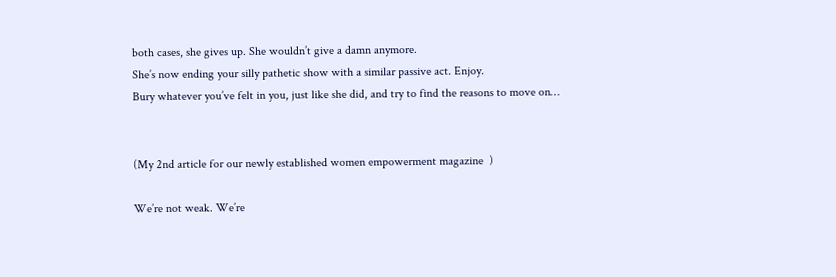both cases, she gives up. She wouldn’t give a damn anymore.
She’s now ending your silly pathetic show with a similar passive act. Enjoy.
Bury whatever you’ve felt in you, just like she did, and try to find the reasons to move on…


(My 2nd article for our newly established women empowerment magazine  )

We’re not weak. We’re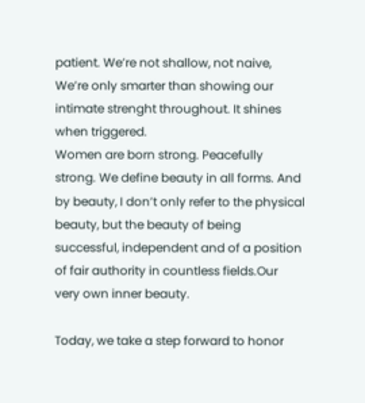patient. We’re not shallow, not naive, We’re only smarter than showing our intimate strenght throughout. It shines when triggered.
Women are born strong. Peacefully strong. We define beauty in all forms. And by beauty, I don’t only refer to the physical beauty, but the beauty of being successful, independent and of a position of fair authority in countless fields.Our very own inner beauty.

Today, we take a step forward to honor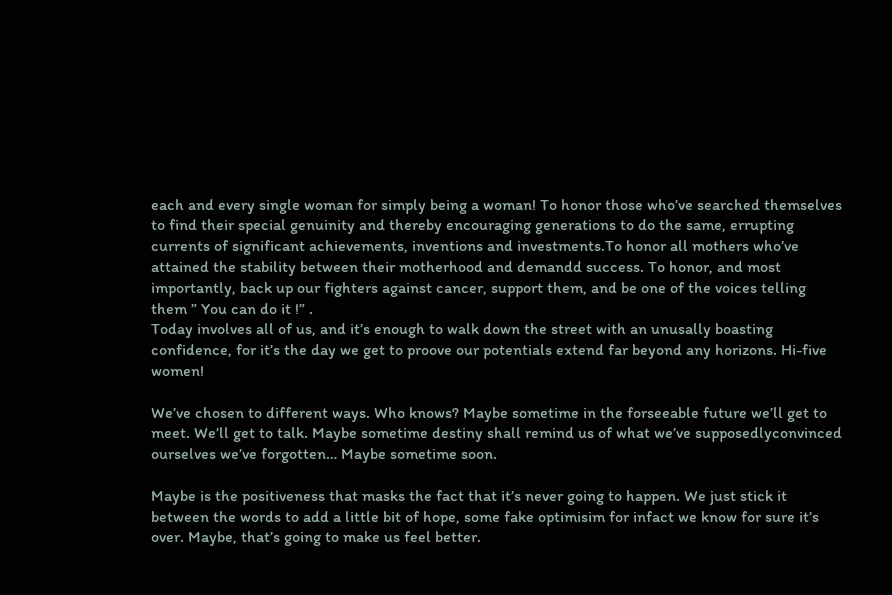each and every single woman for simply being a woman! To honor those who’ve searched themselves to find their special genuinity and thereby encouraging generations to do the same, errupting currents of significant achievements, inventions and investments.To honor all mothers who’ve attained the stability between their motherhood and demandd success. To honor, and most importantly, back up our fighters against cancer, support them, and be one of the voices telling them ” You can do it !” .
Today involves all of us, and it’s enough to walk down the street with an unusally boasting confidence, for it’s the day we get to proove our potentials extend far beyond any horizons. Hi-five women!

We’ve chosen to different ways. Who knows? Maybe sometime in the forseeable future we’ll get to meet. We’ll get to talk. Maybe sometime destiny shall remind us of what we’ve supposedlyconvinced ourselves we’ve forgotten… Maybe sometime soon.

Maybe is the positiveness that masks the fact that it’s never going to happen. We just stick it between the words to add a little bit of hope, some fake optimisim for infact we know for sure it’s over. Maybe, that’s going to make us feel better.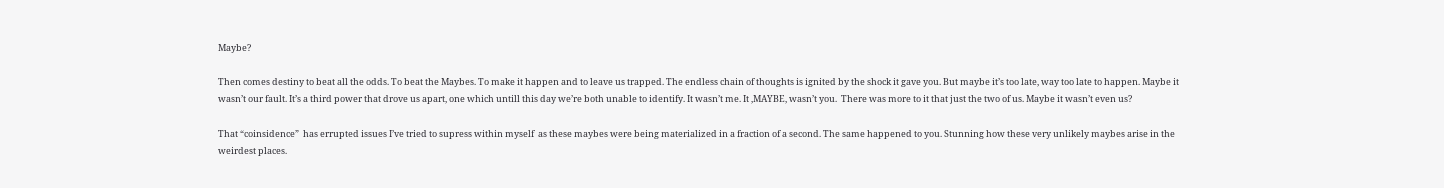Maybe?

Then comes destiny to beat all the odds. To beat the Maybes. To make it happen and to leave us trapped. The endless chain of thoughts is ignited by the shock it gave you. But maybe it’s too late, way too late to happen. Maybe it wasn’t our fault. It’s a third power that drove us apart, one which untill this day we’re both unable to identify. It wasn’t me. It ,MAYBE, wasn’t you.  There was more to it that just the two of us. Maybe it wasn’t even us?

That “coinsidence”  has errupted issues I’ve tried to supress within myself  as these maybes were being materialized in a fraction of a second. The same happened to you. Stunning how these very unlikely maybes arise in the weirdest places.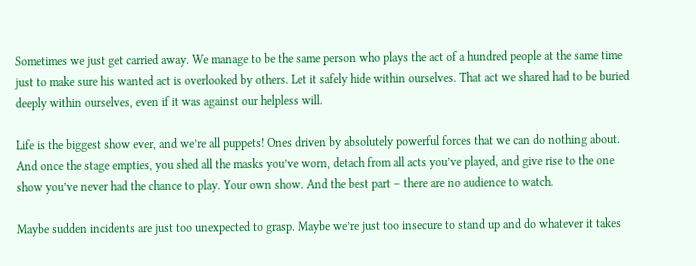Sometimes we just get carried away. We manage to be the same person who plays the act of a hundred people at the same time just to make sure his wanted act is overlooked by others. Let it safely hide within ourselves. That act we shared had to be buried deeply within ourselves, even if it was against our helpless will.

Life is the biggest show ever, and we’re all puppets! Ones driven by absolutely powerful forces that we can do nothing about. And once the stage empties, you shed all the masks you’ve worn, detach from all acts you’ve played, and give rise to the one show you’ve never had the chance to play. Your own show. And the best part – there are no audience to watch.

Maybe sudden incidents are just too unexpected to grasp. Maybe we’re just too insecure to stand up and do whatever it takes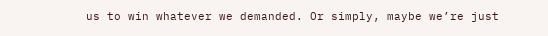us to win whatever we demanded. Or simply, maybe we’re just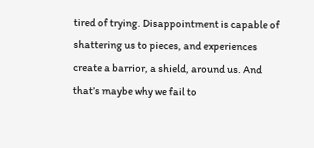tired of trying. Disappointment is capable of shattering us to pieces, and experiences create a barrior, a shield, around us. And that’s maybe why we fail to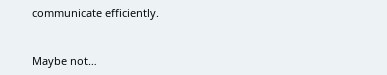communicate efficiently.


Maybe not…